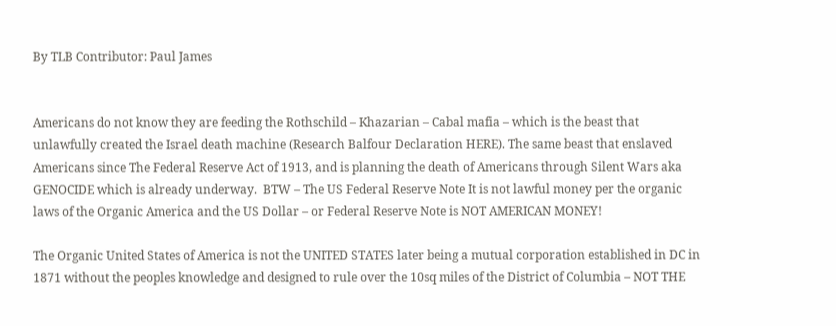By TLB Contributor: Paul James


Americans do not know they are feeding the Rothschild – Khazarian – Cabal mafia – which is the beast that unlawfully created the Israel death machine (Research Balfour Declaration HERE). The same beast that enslaved Americans since The Federal Reserve Act of 1913, and is planning the death of Americans through Silent Wars aka GENOCIDE which is already underway.  BTW – The US Federal Reserve Note It is not lawful money per the organic laws of the Organic America and the US Dollar – or Federal Reserve Note is NOT AMERICAN MONEY!

The Organic United States of America is not the UNITED STATES later being a mutual corporation established in DC in 1871 without the peoples knowledge and designed to rule over the 10sq miles of the District of Columbia – NOT THE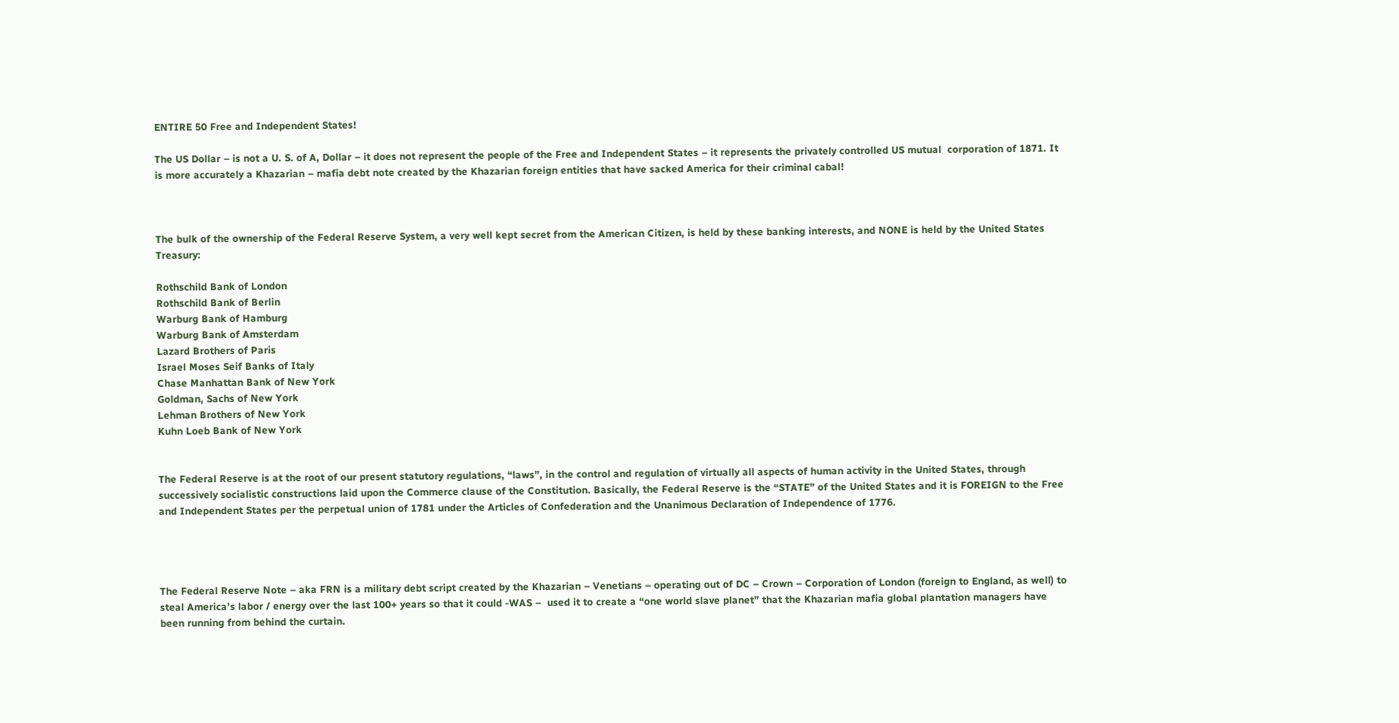ENTIRE 50 Free and Independent States!

The US Dollar – is not a U. S. of A, Dollar – it does not represent the people of the Free and Independent States – it represents the privately controlled US mutual  corporation of 1871. It is more accurately a Khazarian – mafia debt note created by the Khazarian foreign entities that have sacked America for their criminal cabal!



The bulk of the ownership of the Federal Reserve System, a very well kept secret from the American Citizen, is held by these banking interests, and NONE is held by the United States Treasury:

Rothschild Bank of London
Rothschild Bank of Berlin
Warburg Bank of Hamburg
Warburg Bank of Amsterdam
Lazard Brothers of Paris
Israel Moses Seif Banks of Italy
Chase Manhattan Bank of New York
Goldman, Sachs of New York
Lehman Brothers of New York
Kuhn Loeb Bank of New York


The Federal Reserve is at the root of our present statutory regulations, “laws”, in the control and regulation of virtually all aspects of human activity in the United States, through successively socialistic constructions laid upon the Commerce clause of the Constitution. Basically, the Federal Reserve is the “STATE” of the United States and it is FOREIGN to the Free and Independent States per the perpetual union of 1781 under the Articles of Confederation and the Unanimous Declaration of Independence of 1776.




The Federal Reserve Note – aka FRN is a military debt script created by the Khazarian – Venetians – operating out of DC – Crown – Corporation of London (foreign to England, as well) to steal America’s labor / energy over the last 100+ years so that it could -WAS –  used it to create a “one world slave planet” that the Khazarian mafia global plantation managers have been running from behind the curtain.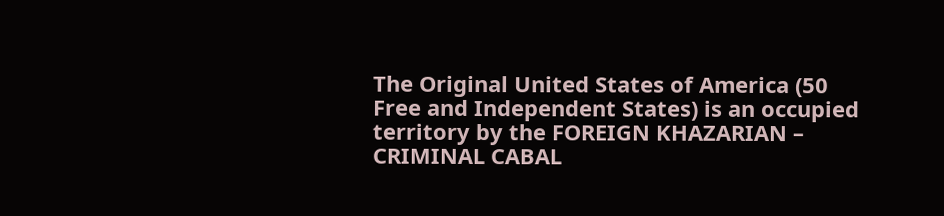The Original United States of America (50 Free and Independent States) is an occupied territory by the FOREIGN KHAZARIAN – CRIMINAL CABAL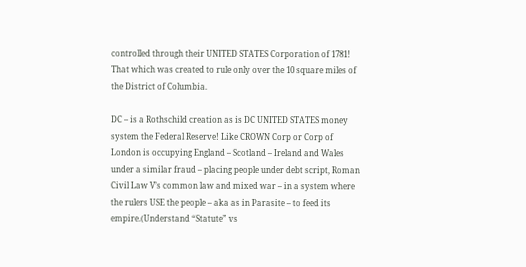controlled through their UNITED STATES Corporation of 1781! That which was created to rule only over the 10 square miles of the District of Columbia.

DC – is a Rothschild creation as is DC UNITED STATES money system the Federal Reserve! Like CROWN Corp or Corp of London is occupying England – Scotland – Ireland and Wales under a similar fraud – placing people under debt script, Roman Civil Law V’s common law and mixed war – in a system where the rulers USE the people – aka as in Parasite – to feed its empire.(Understand “Statute” vs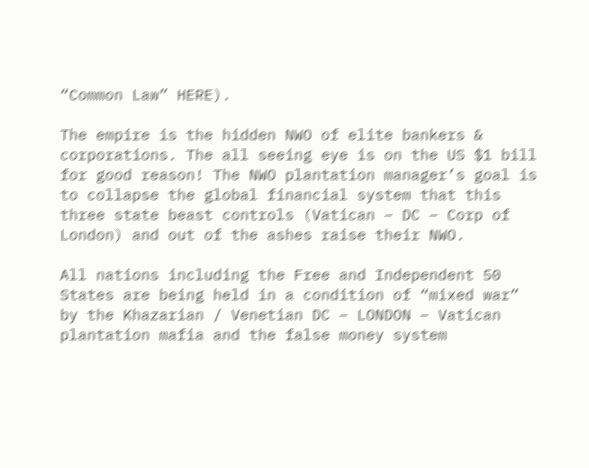“Common Law” HERE).

The empire is the hidden NWO of elite bankers & corporations. The all seeing eye is on the US $1 bill for good reason! The NWO plantation manager’s goal is to collapse the global financial system that this three state beast controls (Vatican – DC – Corp of London) and out of the ashes raise their NWO.

All nations including the Free and Independent 50 States are being held in a condition of “mixed war” by the Khazarian / Venetian DC – LONDON – Vatican plantation mafia and the false money system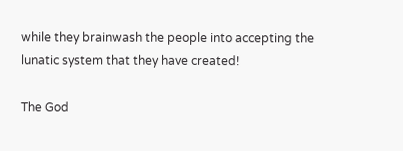while they brainwash the people into accepting the lunatic system that they have created!

The God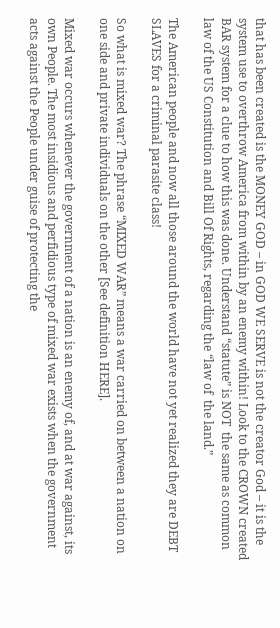that has been created is the MONEY GOD – in GOD WE SERVE is not the creator God – it is the system use to overthrow America from within by an enemy within! Look to the CROWN created BAR system for a clue to how this was done. Understand “statute” is NOT  the same as common law of the US Constitution and Bill Of Rights, regarding the “law of  the land.”

The American people and now all those around the world have not yet realized they are DEBT SLAVES for a criminal parasite class!

So what is mixed war? The phrase “MIXED WAR” means a war carried on between a nation on one side and private individuals on the other [See definition HERE].

Mixed war occurs whenever the government of a nation is an enemy of, and at war against, its own People. The most insidious and perfidious type of mixed war exists when the government acts against the People under guise of protecting the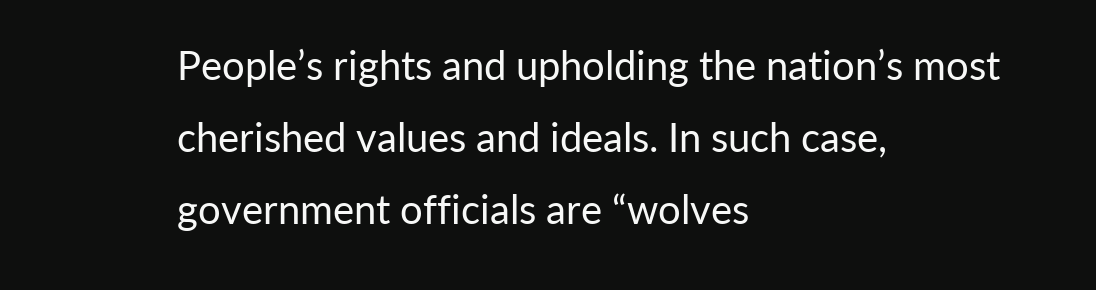People’s rights and upholding the nation’s most cherished values and ideals. In such case, government officials are “wolves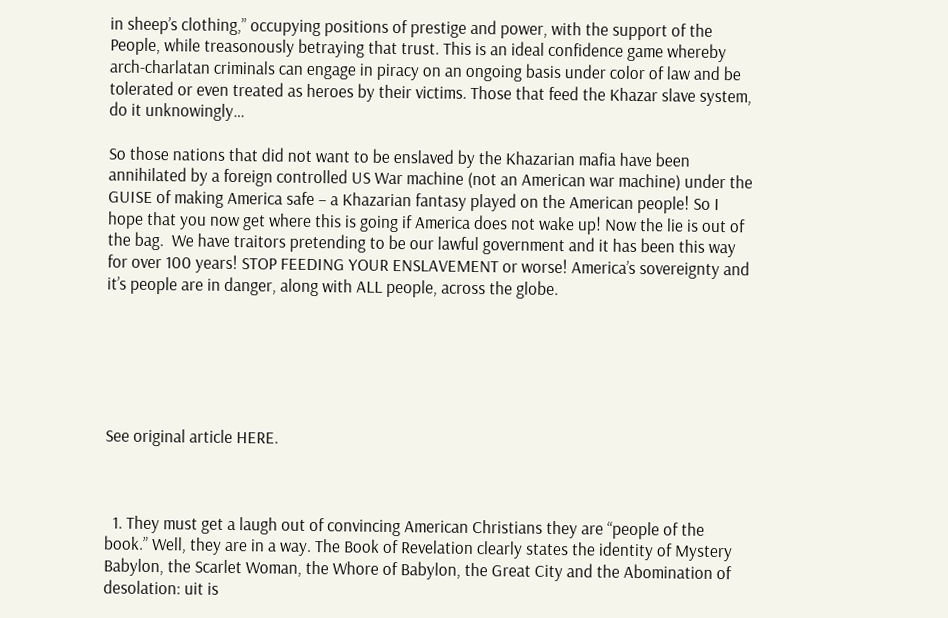in sheep’s clothing,” occupying positions of prestige and power, with the support of the People, while treasonously betraying that trust. This is an ideal confidence game whereby arch-charlatan criminals can engage in piracy on an ongoing basis under color of law and be tolerated or even treated as heroes by their victims. Those that feed the Khazar slave system, do it unknowingly…

So those nations that did not want to be enslaved by the Khazarian mafia have been annihilated by a foreign controlled US War machine (not an American war machine) under the GUISE of making America safe – a Khazarian fantasy played on the American people! So I hope that you now get where this is going if America does not wake up! Now the lie is out of the bag.  We have traitors pretending to be our lawful government and it has been this way for over 100 years! STOP FEEDING YOUR ENSLAVEMENT or worse! America’s sovereignty and it’s people are in danger, along with ALL people, across the globe.






See original article HERE.



  1. They must get a laugh out of convincing American Christians they are “people of the book.” Well, they are in a way. The Book of Revelation clearly states the identity of Mystery Babylon, the Scarlet Woman, the Whore of Babylon, the Great City and the Abomination of desolation: uit is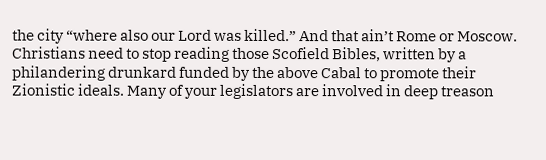the city “where also our Lord was killed.” And that ain’t Rome or Moscow. Christians need to stop reading those Scofield Bibles, written by a philandering drunkard funded by the above Cabal to promote their Zionistic ideals. Many of your legislators are involved in deep treason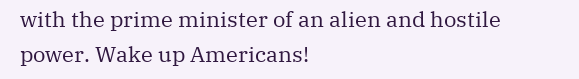with the prime minister of an alien and hostile power. Wake up Americans!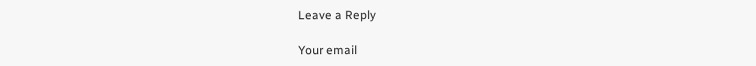Leave a Reply

Your email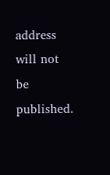address will not be published.